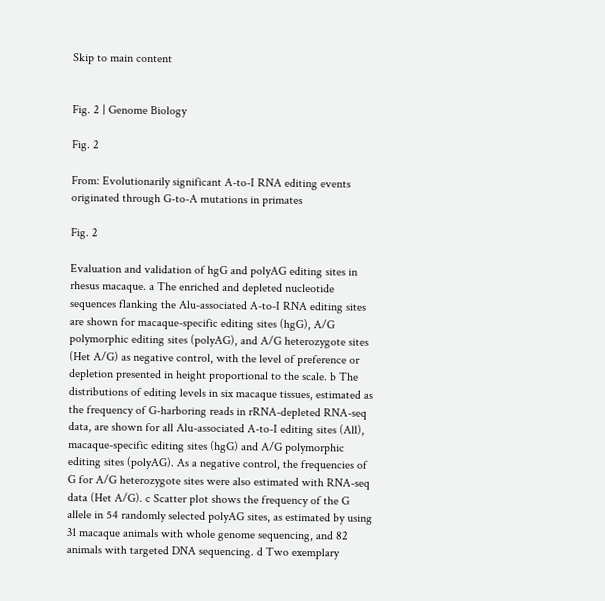Skip to main content


Fig. 2 | Genome Biology

Fig. 2

From: Evolutionarily significant A-to-I RNA editing events originated through G-to-A mutations in primates

Fig. 2

Evaluation and validation of hgG and polyAG editing sites in rhesus macaque. a The enriched and depleted nucleotide sequences flanking the Alu-associated A-to-I RNA editing sites are shown for macaque-specific editing sites (hgG), A/G polymorphic editing sites (polyAG), and A/G heterozygote sites (Het A/G) as negative control, with the level of preference or depletion presented in height proportional to the scale. b The distributions of editing levels in six macaque tissues, estimated as the frequency of G-harboring reads in rRNA-depleted RNA-seq data, are shown for all Alu-associated A-to-I editing sites (All), macaque-specific editing sites (hgG) and A/G polymorphic editing sites (polyAG). As a negative control, the frequencies of G for A/G heterozygote sites were also estimated with RNA-seq data (Het A/G). c Scatter plot shows the frequency of the G allele in 54 randomly selected polyAG sites, as estimated by using 31 macaque animals with whole genome sequencing, and 82 animals with targeted DNA sequencing. d Two exemplary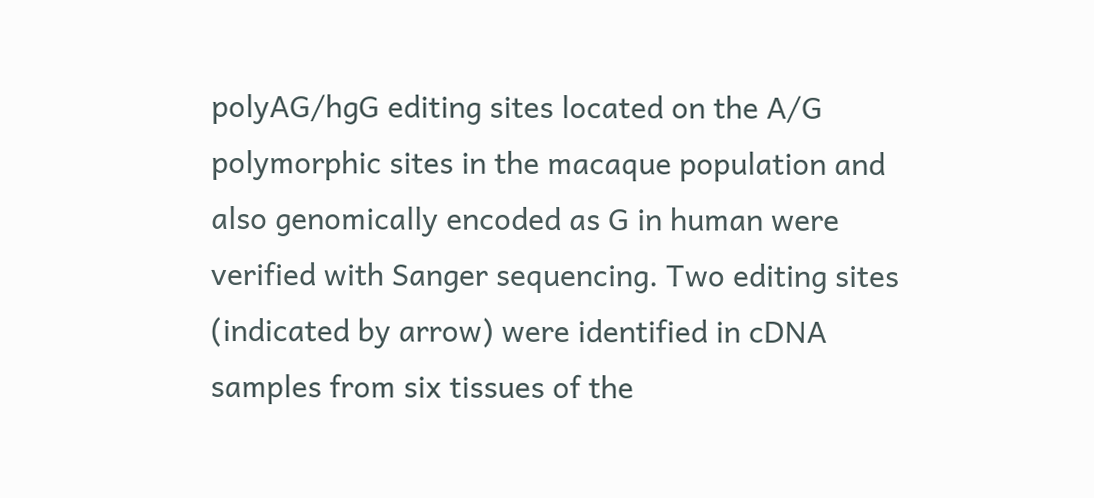polyAG/hgG editing sites located on the A/G polymorphic sites in the macaque population and also genomically encoded as G in human were verified with Sanger sequencing. Two editing sites (indicated by arrow) were identified in cDNA samples from six tissues of the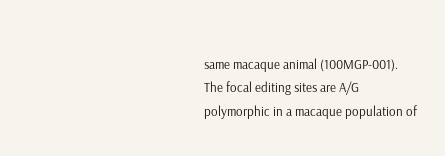same macaque animal (100MGP-001). The focal editing sites are A/G polymorphic in a macaque population of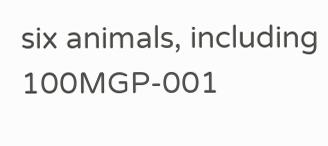six animals, including 100MGP-001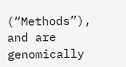(“Methods”), and are genomically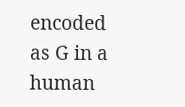encoded as G in a human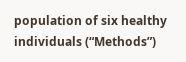population of six healthy individuals (“Methods”)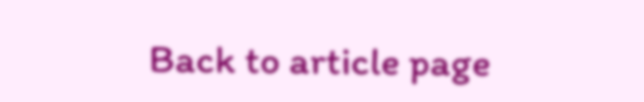Back to article page